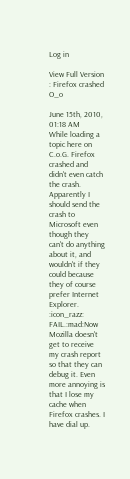Log in

View Full Version : Firefox crashed O_o

June 15th, 2010, 01:18 AM
While loading a topic here on C.o.G. Firefox crashed and didn't even catch the crash. Apparently I should send the crash to Microsoft even though they can't do anything about it, and wouldn't if they could because they of course prefer Internet Explorer. :icon_razz:
FAIL.:mad:Now Mozilla doesn't get to receive my crash report so that they can debug it. Even more annoying is that I lose my cache when Firefox crashes. I have dial up.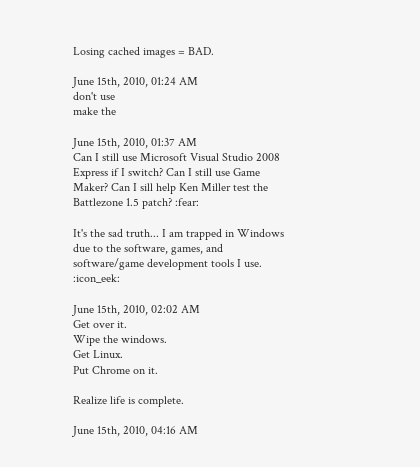Losing cached images = BAD.

June 15th, 2010, 01:24 AM
don't use
make the

June 15th, 2010, 01:37 AM
Can I still use Microsoft Visual Studio 2008 Express if I switch? Can I still use Game Maker? Can I sill help Ken Miller test the Battlezone 1.5 patch? :fear:

It's the sad truth... I am trapped in Windows due to the software, games, and software/game development tools I use. :icon_eek:

June 15th, 2010, 02:02 AM
Get over it.
Wipe the windows.
Get Linux.
Put Chrome on it.

Realize life is complete.

June 15th, 2010, 04:16 AM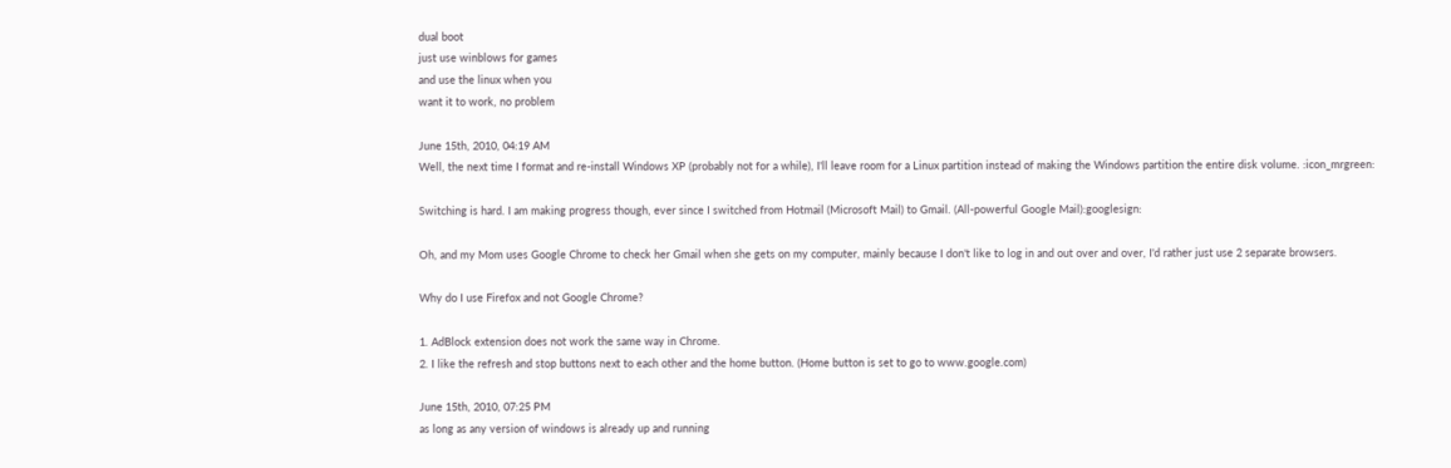dual boot
just use winblows for games
and use the linux when you
want it to work, no problem

June 15th, 2010, 04:19 AM
Well, the next time I format and re-install Windows XP (probably not for a while), I'll leave room for a Linux partition instead of making the Windows partition the entire disk volume. :icon_mrgreen:

Switching is hard. I am making progress though, ever since I switched from Hotmail (Microsoft Mail) to Gmail. (All-powerful Google Mail):googlesign:

Oh, and my Mom uses Google Chrome to check her Gmail when she gets on my computer, mainly because I don't like to log in and out over and over, I'd rather just use 2 separate browsers.

Why do I use Firefox and not Google Chrome?

1. AdBlock extension does not work the same way in Chrome.
2. I like the refresh and stop buttons next to each other and the home button. (Home button is set to go to www.google.com)

June 15th, 2010, 07:25 PM
as long as any version of windows is already up and running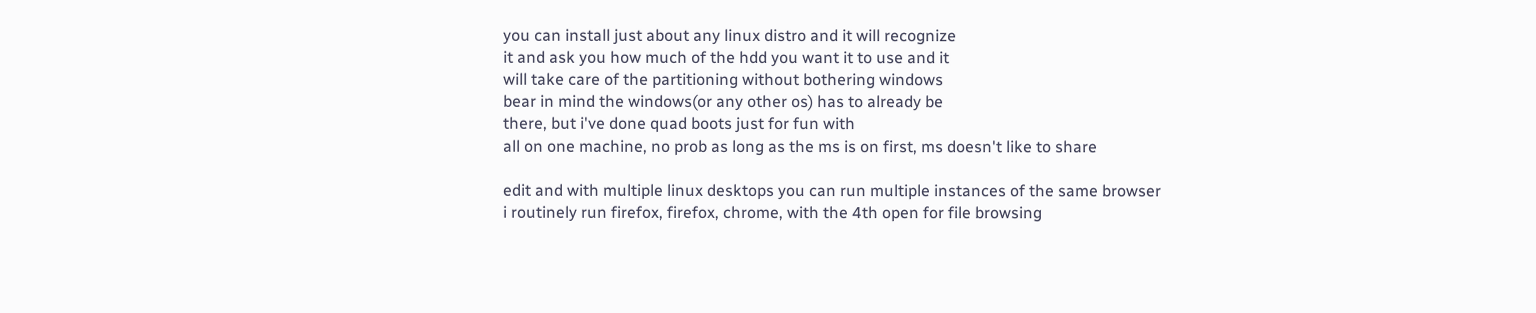you can install just about any linux distro and it will recognize
it and ask you how much of the hdd you want it to use and it
will take care of the partitioning without bothering windows
bear in mind the windows(or any other os) has to already be
there, but i've done quad boots just for fun with
all on one machine, no prob as long as the ms is on first, ms doesn't like to share

edit and with multiple linux desktops you can run multiple instances of the same browser
i routinely run firefox, firefox, chrome, with the 4th open for file browsing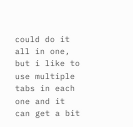could do it all in one, but i like to use multiple tabs in each one and it
can get a bit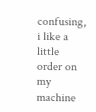confusing, i like a little order on my machine